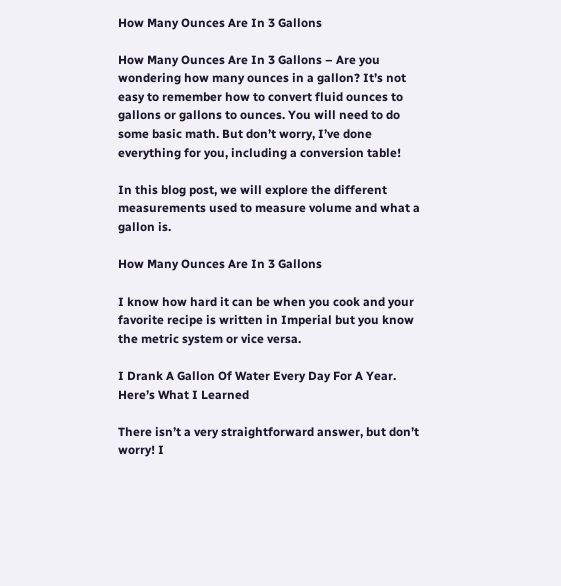How Many Ounces Are In 3 Gallons

How Many Ounces Are In 3 Gallons – Are you wondering how many ounces in a gallon? It’s not easy to remember how to convert fluid ounces to gallons or gallons to ounces. You will need to do some basic math. But don’t worry, I’ve done everything for you, including a conversion table!

In this blog post, we will explore the different measurements used to measure volume and what a gallon is.

How Many Ounces Are In 3 Gallons

I know how hard it can be when you cook and your favorite recipe is written in Imperial but you know the metric system or vice versa.

I Drank A Gallon Of Water Every Day For A Year. Here’s What I Learned

There isn’t a very straightforward answer, but don’t worry! I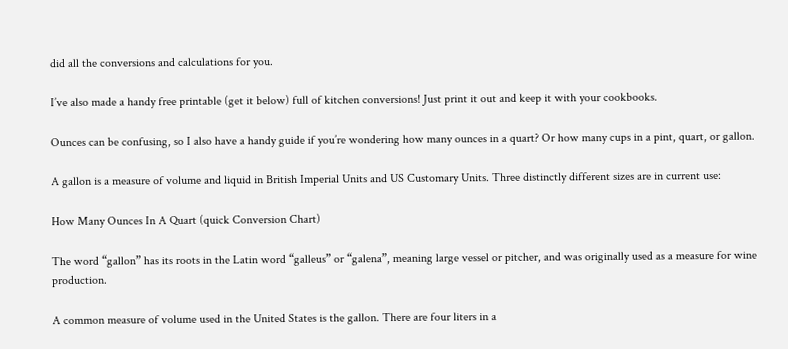did all the conversions and calculations for you.

I’ve also made a handy free printable (get it below) full of kitchen conversions! Just print it out and keep it with your cookbooks.

Ounces can be confusing, so I also have a handy guide if you’re wondering how many ounces in a quart? Or how many cups in a pint, quart, or gallon.

A gallon is a measure of volume and liquid in British Imperial Units and US Customary Units. Three distinctly different sizes are in current use:

How Many Ounces In A Quart (quick Conversion Chart)

The word “gallon” has its roots in the Latin word “galleus” or “galena”, meaning large vessel or pitcher, and was originally used as a measure for wine production.

A common measure of volume used in the United States is the gallon. There are four liters in a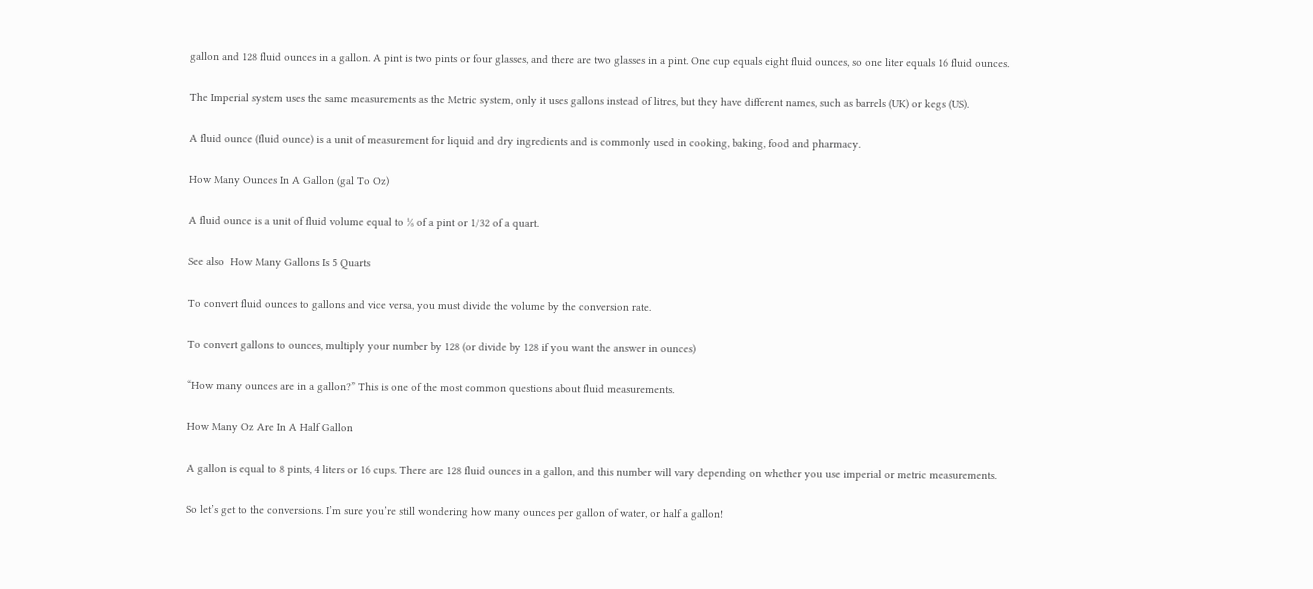gallon and 128 fluid ounces in a gallon. A pint is two pints or four glasses, and there are two glasses in a pint. One cup equals eight fluid ounces, so one liter equals 16 fluid ounces.

The Imperial system uses the same measurements as the Metric system, only it uses gallons instead of litres, but they have different names, such as barrels (UK) or kegs (US).

A fluid ounce (fluid ounce) is a unit of measurement for liquid and dry ingredients and is commonly used in cooking, baking, food and pharmacy.

How Many Ounces In A Gallon (gal To Oz)

A fluid ounce is a unit of fluid volume equal to ⅛ of a pint or 1/32 of a quart.

See also  How Many Gallons Is 5 Quarts

To convert fluid ounces to gallons and vice versa, you must divide the volume by the conversion rate.

To convert gallons to ounces, multiply your number by 128 (or divide by 128 if you want the answer in ounces)

“How many ounces are in a gallon?” This is one of the most common questions about fluid measurements.

How Many Oz Are In A Half Gallon

A gallon is equal to 8 pints, 4 liters or 16 cups. There are 128 fluid ounces in a gallon, and this number will vary depending on whether you use imperial or metric measurements.

So let’s get to the conversions. I’m sure you’re still wondering how many ounces per gallon of water, or half a gallon!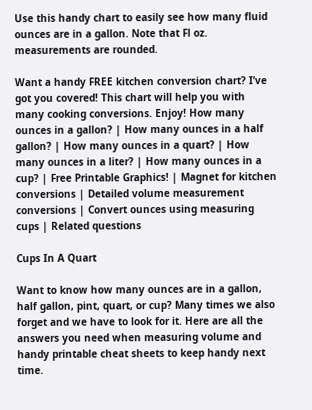Use this handy chart to easily see how many fluid ounces are in a gallon. Note that Fl oz. measurements are rounded.

Want a handy FREE kitchen conversion chart? I’ve got you covered! This chart will help you with many cooking conversions. Enjoy! How many ounces in a gallon? | How many ounces in a half gallon? | How many ounces in a quart? | How many ounces in a liter? | How many ounces in a cup? | Free Printable Graphics! | Magnet for kitchen conversions | Detailed volume measurement conversions | Convert ounces using measuring cups | Related questions

Cups In A Quart

Want to know how many ounces are in a gallon, half gallon, pint, quart, or cup? Many times we also forget and we have to look for it. Here are all the answers you need when measuring volume and handy printable cheat sheets to keep handy next time.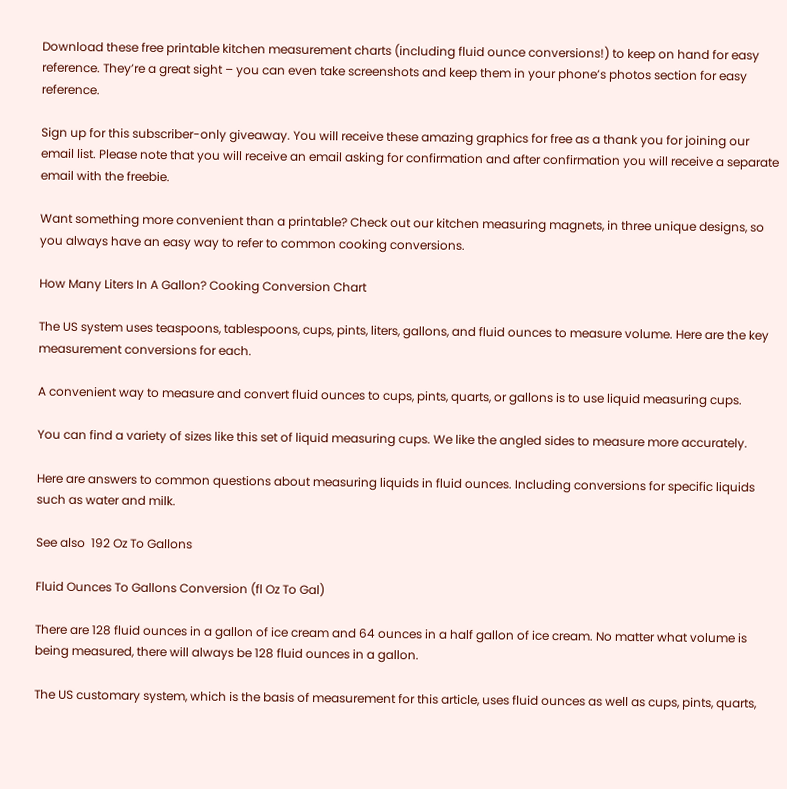Download these free printable kitchen measurement charts (including fluid ounce conversions!) to keep on hand for easy reference. They’re a great sight – you can even take screenshots and keep them in your phone’s photos section for easy reference.

Sign up for this subscriber-only giveaway. You will receive these amazing graphics for free as a thank you for joining our email list. Please note that you will receive an email asking for confirmation and after confirmation you will receive a separate email with the freebie.

Want something more convenient than a printable? Check out our kitchen measuring magnets, in three unique designs, so you always have an easy way to refer to common cooking conversions.

How Many Liters In A Gallon? Cooking Conversion Chart

The US system uses teaspoons, tablespoons, cups, pints, liters, gallons, and fluid ounces to measure volume. Here are the key measurement conversions for each.

A convenient way to measure and convert fluid ounces to cups, pints, quarts, or gallons is to use liquid measuring cups.

You can find a variety of sizes like this set of liquid measuring cups. We like the angled sides to measure more accurately.

Here are answers to common questions about measuring liquids in fluid ounces. Including conversions for specific liquids such as water and milk.

See also  192 Oz To Gallons

Fluid Ounces To Gallons Conversion (fl Oz To Gal)

There are 128 fluid ounces in a gallon of ice cream and 64 ounces in a half gallon of ice cream. No matter what volume is being measured, there will always be 128 fluid ounces in a gallon.

The US customary system, which is the basis of measurement for this article, uses fluid ounces as well as cups, pints, quarts,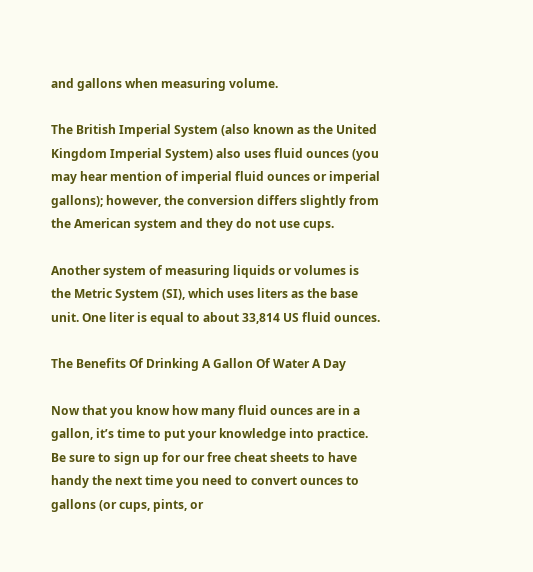and gallons when measuring volume.

The British Imperial System (also known as the United Kingdom Imperial System) also uses fluid ounces (you may hear mention of imperial fluid ounces or imperial gallons); however, the conversion differs slightly from the American system and they do not use cups.

Another system of measuring liquids or volumes is the Metric System (SI), which uses liters as the base unit. One liter is equal to about 33,814 US fluid ounces.

The Benefits Of Drinking A Gallon Of Water A Day

Now that you know how many fluid ounces are in a gallon, it’s time to put your knowledge into practice. Be sure to sign up for our free cheat sheets to have handy the next time you need to convert ounces to gallons (or cups, pints, or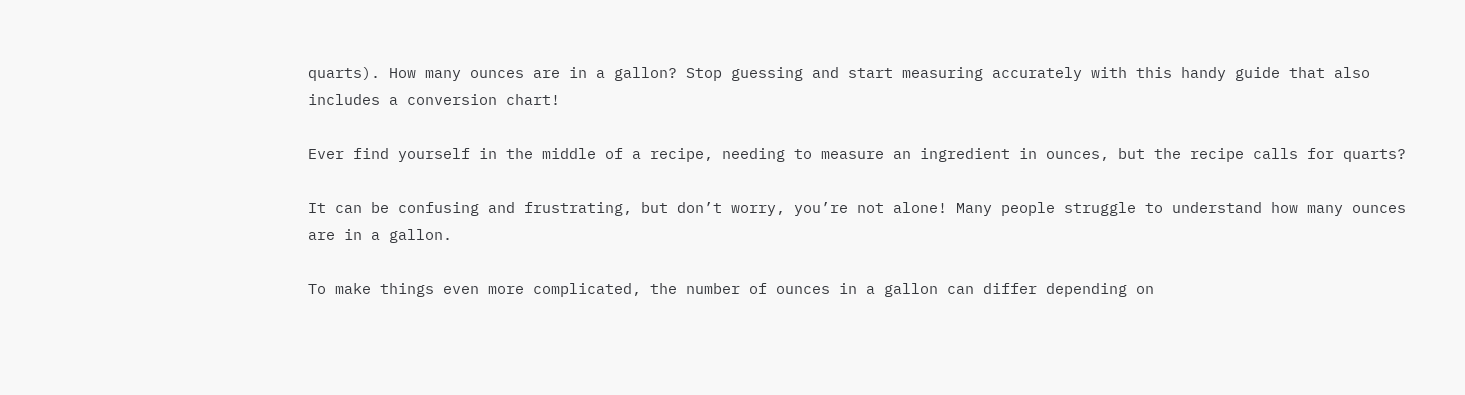quarts). How many ounces are in a gallon? Stop guessing and start measuring accurately with this handy guide that also includes a conversion chart!

Ever find yourself in the middle of a recipe, needing to measure an ingredient in ounces, but the recipe calls for quarts?

It can be confusing and frustrating, but don’t worry, you’re not alone! Many people struggle to understand how many ounces are in a gallon.

To make things even more complicated, the number of ounces in a gallon can differ depending on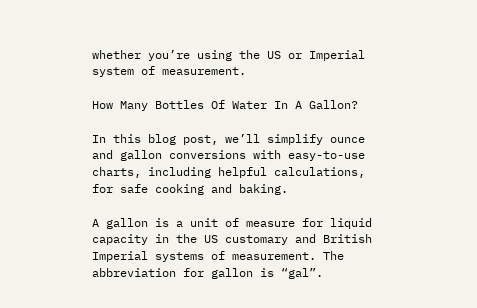whether you’re using the US or Imperial system of measurement.

How Many Bottles Of Water In A Gallon?

In this blog post, we’ll simplify ounce and gallon conversions with easy-to-use charts, including helpful calculations, for safe cooking and baking.

A gallon is a unit of measure for liquid capacity in the US customary and British Imperial systems of measurement. The abbreviation for gallon is “gal”.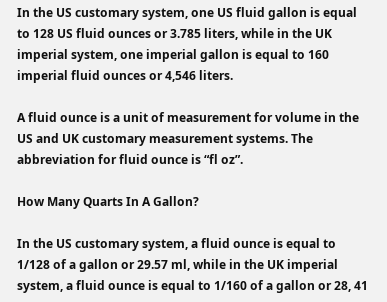In the US customary system, one US fluid gallon is equal to 128 US fluid ounces or 3.785 liters, while in the UK imperial system, one imperial gallon is equal to 160 imperial fluid ounces or 4,546 liters.

A fluid ounce is a unit of measurement for volume in the US and UK customary measurement systems. The abbreviation for fluid ounce is “fl oz”.

How Many Quarts In A Gallon?

In the US customary system, a fluid ounce is equal to 1/128 of a gallon or 29.57 ml, while in the UK imperial system, a fluid ounce is equal to 1/160 of a gallon or 28, 41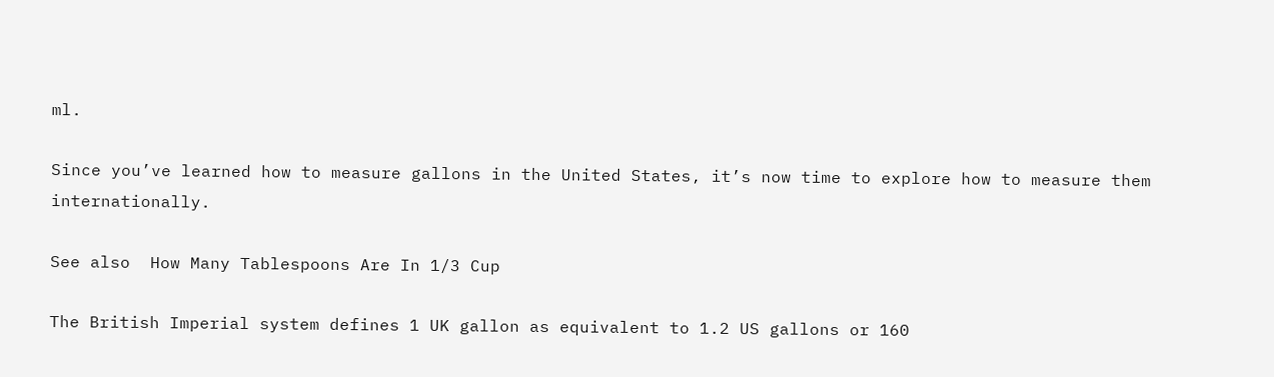ml.

Since you’ve learned how to measure gallons in the United States, it’s now time to explore how to measure them internationally.

See also  How Many Tablespoons Are In 1/3 Cup

The British Imperial system defines 1 UK gallon as equivalent to 1.2 US gallons or 160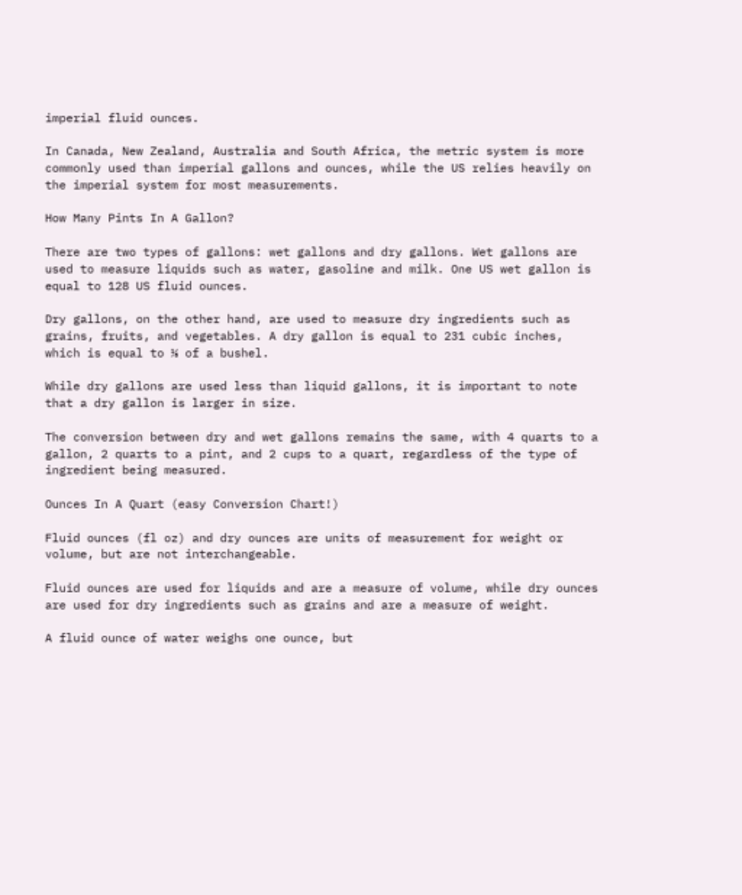imperial fluid ounces.

In Canada, New Zealand, Australia and South Africa, the metric system is more commonly used than imperial gallons and ounces, while the US relies heavily on the imperial system for most measurements.

How Many Pints In A Gallon?

There are two types of gallons: wet gallons and dry gallons. Wet gallons are used to measure liquids such as water, gasoline and milk. One US wet gallon is equal to 128 US fluid ounces.

Dry gallons, on the other hand, are used to measure dry ingredients such as grains, fruits, and vegetables. A dry gallon is equal to 231 cubic inches, which is equal to ⅛ of a bushel.

While dry gallons are used less than liquid gallons, it is important to note that a dry gallon is larger in size.

The conversion between dry and wet gallons remains the same, with 4 quarts to a gallon, 2 quarts to a pint, and 2 cups to a quart, regardless of the type of ingredient being measured.

Ounces In A Quart (easy Conversion Chart!)

Fluid ounces (fl oz) and dry ounces are units of measurement for weight or volume, but are not interchangeable.

Fluid ounces are used for liquids and are a measure of volume, while dry ounces are used for dry ingredients such as grains and are a measure of weight.

A fluid ounce of water weighs one ounce, but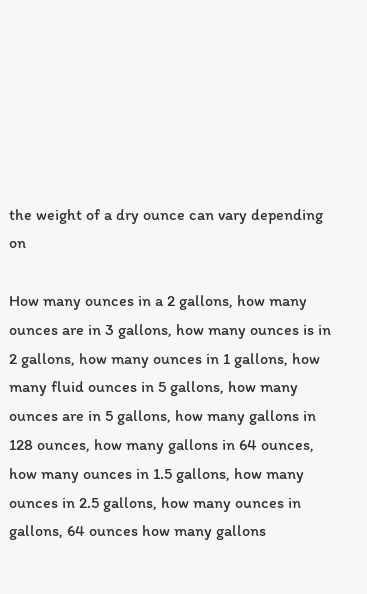the weight of a dry ounce can vary depending on

How many ounces in a 2 gallons, how many ounces are in 3 gallons, how many ounces is in 2 gallons, how many ounces in 1 gallons, how many fluid ounces in 5 gallons, how many ounces are in 5 gallons, how many gallons in 128 ounces, how many gallons in 64 ounces, how many ounces in 1.5 gallons, how many ounces in 2.5 gallons, how many ounces in gallons, 64 ounces how many gallons